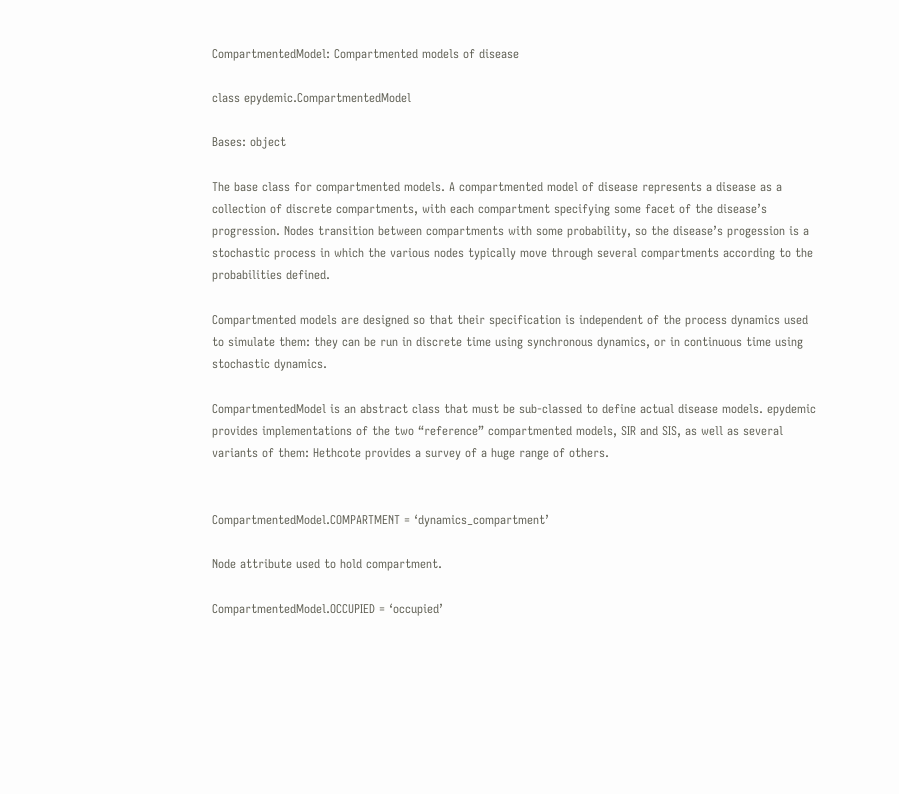CompartmentedModel: Compartmented models of disease

class epydemic.CompartmentedModel

Bases: object

The base class for compartmented models. A compartmented model of disease represents a disease as a collection of discrete compartments, with each compartment specifying some facet of the disease’s progression. Nodes transition between compartments with some probability, so the disease’s progession is a stochastic process in which the various nodes typically move through several compartments according to the probabilities defined.

Compartmented models are designed so that their specification is independent of the process dynamics used to simulate them: they can be run in discrete time using synchronous dynamics, or in continuous time using stochastic dynamics.

CompartmentedModel is an abstract class that must be sub-classed to define actual disease models. epydemic provides implementations of the two “reference” compartmented models, SIR and SIS, as well as several variants of them: Hethcote provides a survey of a huge range of others.


CompartmentedModel.COMPARTMENT = ‘dynamics_compartment’

Node attribute used to hold compartment.

CompartmentedModel.OCCUPIED = ‘occupied’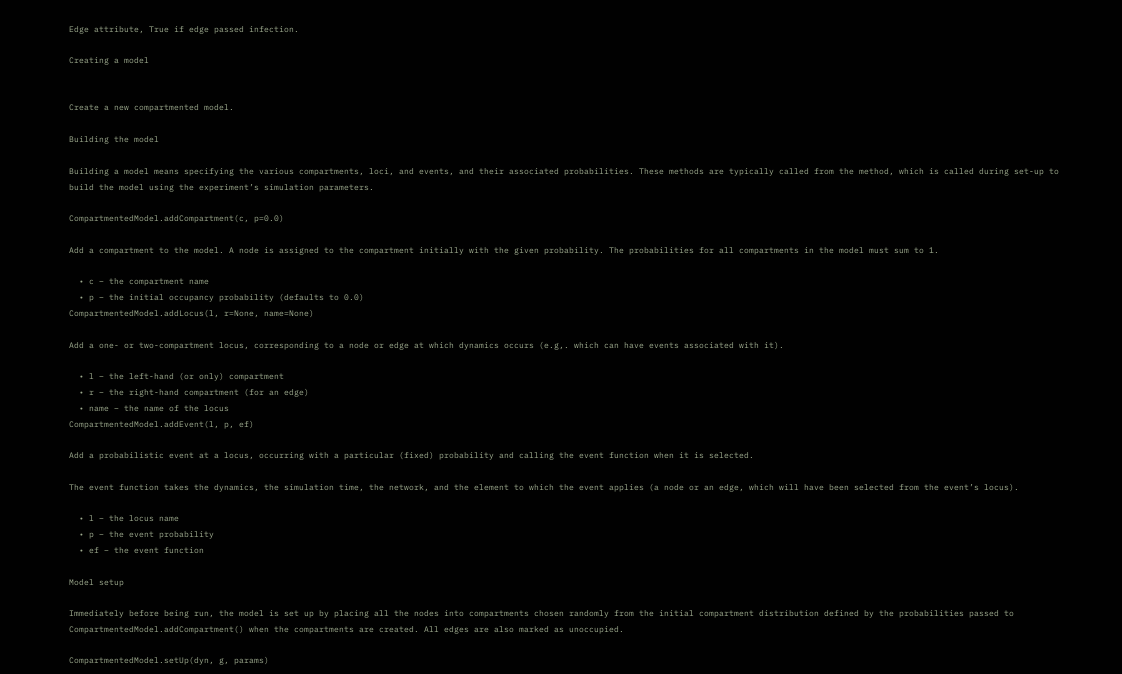Edge attribute, True if edge passed infection.

Creating a model


Create a new compartmented model.

Building the model

Building a model means specifying the various compartments, loci, and events, and their associated probabilities. These methods are typically called from the method, which is called during set-up to build the model using the experiment’s simulation parameters.

CompartmentedModel.addCompartment(c, p=0.0)

Add a compartment to the model. A node is assigned to the compartment initially with the given probability. The probabilities for all compartments in the model must sum to 1.

  • c – the compartment name
  • p – the initial occupancy probability (defaults to 0.0)
CompartmentedModel.addLocus(l, r=None, name=None)

Add a one- or two-compartment locus, corresponding to a node or edge at which dynamics occurs (e.g,. which can have events associated with it).

  • l – the left-hand (or only) compartment
  • r – the right-hand compartment (for an edge)
  • name – the name of the locus
CompartmentedModel.addEvent(l, p, ef)

Add a probabilistic event at a locus, occurring with a particular (fixed) probability and calling the event function when it is selected.

The event function takes the dynamics, the simulation time, the network, and the element to which the event applies (a node or an edge, which will have been selected from the event’s locus).

  • l – the locus name
  • p – the event probability
  • ef – the event function

Model setup

Immediately before being run, the model is set up by placing all the nodes into compartments chosen randomly from the initial compartment distribution defined by the probabilities passed to CompartmentedModel.addCompartment() when the compartments are created. All edges are also marked as unoccupied.

CompartmentedModel.setUp(dyn, g, params)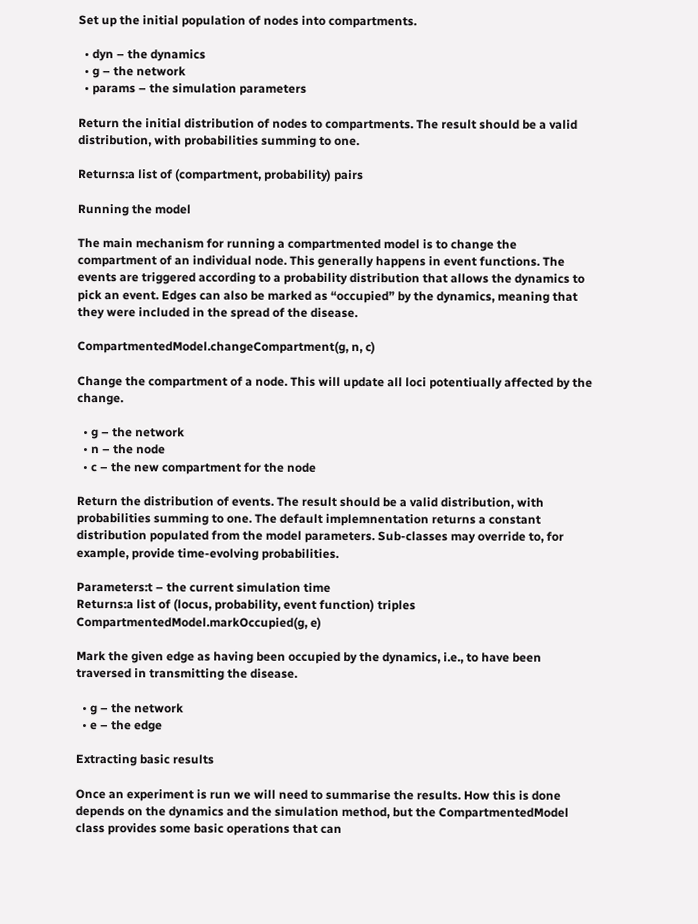Set up the initial population of nodes into compartments.

  • dyn – the dynamics
  • g – the network
  • params – the simulation parameters

Return the initial distribution of nodes to compartments. The result should be a valid distribution, with probabilities summing to one.

Returns:a list of (compartment, probability) pairs

Running the model

The main mechanism for running a compartmented model is to change the compartment of an individual node. This generally happens in event functions. The events are triggered according to a probability distribution that allows the dynamics to pick an event. Edges can also be marked as “occupied” by the dynamics, meaning that they were included in the spread of the disease.

CompartmentedModel.changeCompartment(g, n, c)

Change the compartment of a node. This will update all loci potentiually affected by the change.

  • g – the network
  • n – the node
  • c – the new compartment for the node

Return the distribution of events. The result should be a valid distribution, with probabilities summing to one. The default implemnentation returns a constant distribution populated from the model parameters. Sub-classes may override to, for example, provide time-evolving probabilities.

Parameters:t – the current simulation time
Returns:a list of (locus, probability, event function) triples
CompartmentedModel.markOccupied(g, e)

Mark the given edge as having been occupied by the dynamics, i.e., to have been traversed in transmitting the disease.

  • g – the network
  • e – the edge

Extracting basic results

Once an experiment is run we will need to summarise the results. How this is done depends on the dynamics and the simulation method, but the CompartmentedModel class provides some basic operations that can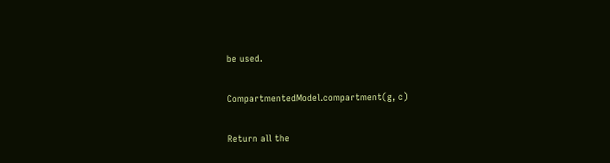be used.

CompartmentedModel.compartment(g, c)

Return all the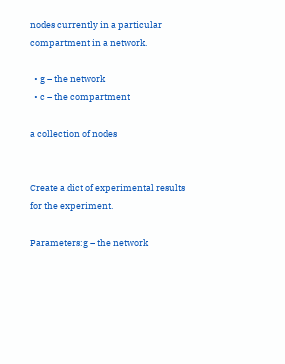nodes currently in a particular compartment in a network.

  • g – the network
  • c – the compartment

a collection of nodes


Create a dict of experimental results for the experiment.

Parameters:g – the network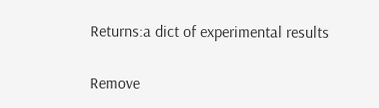Returns:a dict of experimental results

Remove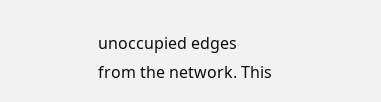unoccupied edges from the network. This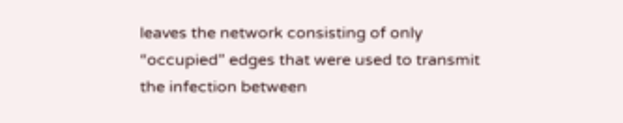leaves the network consisting of only “occupied” edges that were used to transmit the infection between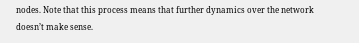nodes. Note that this process means that further dynamics over the network doesn’t make sense.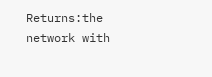Returns:the network with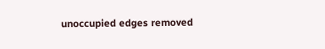unoccupied edges removed